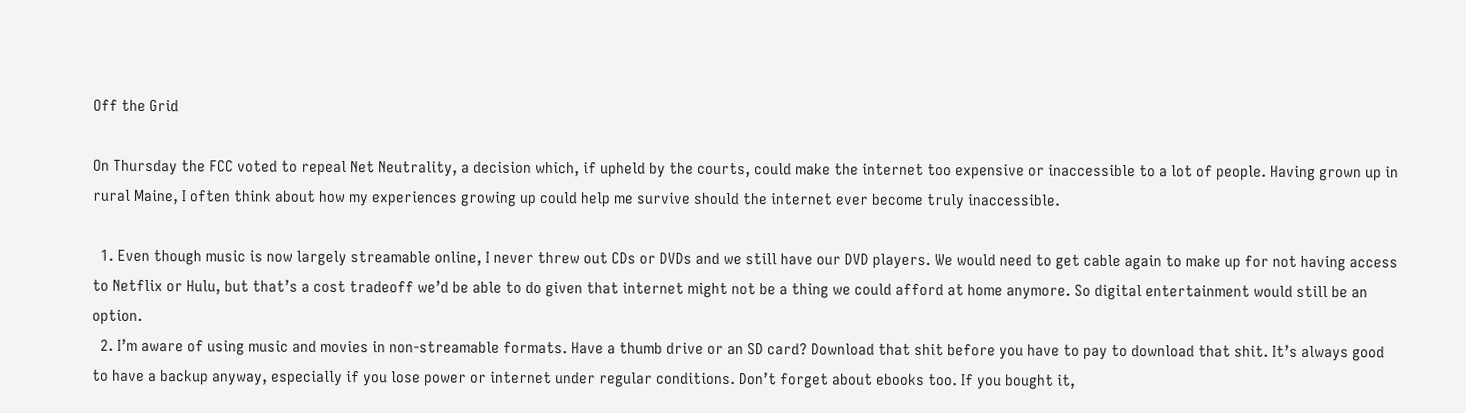Off the Grid

On Thursday the FCC voted to repeal Net Neutrality, a decision which, if upheld by the courts, could make the internet too expensive or inaccessible to a lot of people. Having grown up in rural Maine, I often think about how my experiences growing up could help me survive should the internet ever become truly inaccessible.

  1. Even though music is now largely streamable online, I never threw out CDs or DVDs and we still have our DVD players. We would need to get cable again to make up for not having access to Netflix or Hulu, but that’s a cost tradeoff we’d be able to do given that internet might not be a thing we could afford at home anymore. So digital entertainment would still be an option.
  2. I’m aware of using music and movies in non-streamable formats. Have a thumb drive or an SD card? Download that shit before you have to pay to download that shit. It’s always good to have a backup anyway, especially if you lose power or internet under regular conditions. Don’t forget about ebooks too. If you bought it,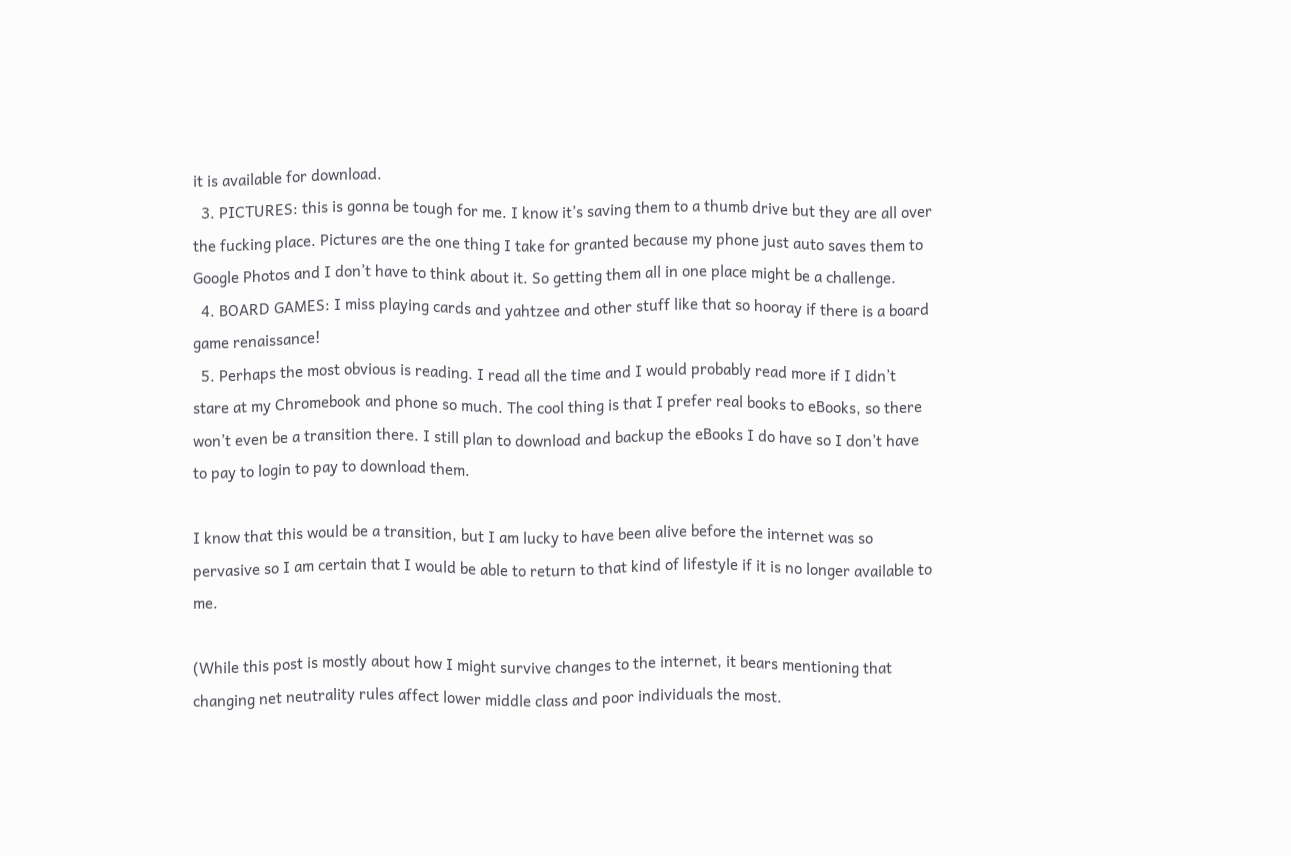it is available for download.
  3. PICTURES: this is gonna be tough for me. I know it’s saving them to a thumb drive but they are all over the fucking place. Pictures are the one thing I take for granted because my phone just auto saves them to Google Photos and I don’t have to think about it. So getting them all in one place might be a challenge.
  4. BOARD GAMES: I miss playing cards and yahtzee and other stuff like that so hooray if there is a board game renaissance!
  5. Perhaps the most obvious is reading. I read all the time and I would probably read more if I didn’t stare at my Chromebook and phone so much. The cool thing is that I prefer real books to eBooks, so there won’t even be a transition there. I still plan to download and backup the eBooks I do have so I don’t have to pay to login to pay to download them.

I know that this would be a transition, but I am lucky to have been alive before the internet was so pervasive so I am certain that I would be able to return to that kind of lifestyle if it is no longer available to me.

(While this post is mostly about how I might survive changes to the internet, it bears mentioning that changing net neutrality rules affect lower middle class and poor individuals the most.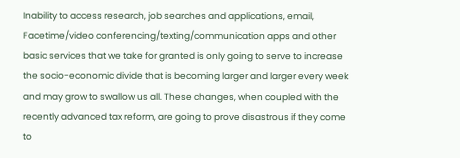Inability to access research, job searches and applications, email, Facetime/video conferencing/texting/communication apps and other basic services that we take for granted is only going to serve to increase the socio-economic divide that is becoming larger and larger every week and may grow to swallow us all. These changes, when coupled with the recently advanced tax reform, are going to prove disastrous if they come to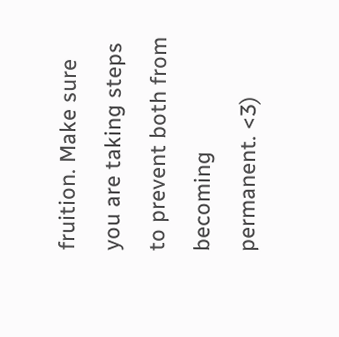fruition. Make sure you are taking steps to prevent both from becoming permanent. <3)